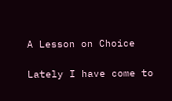A Lesson on Choice

Lately I have come to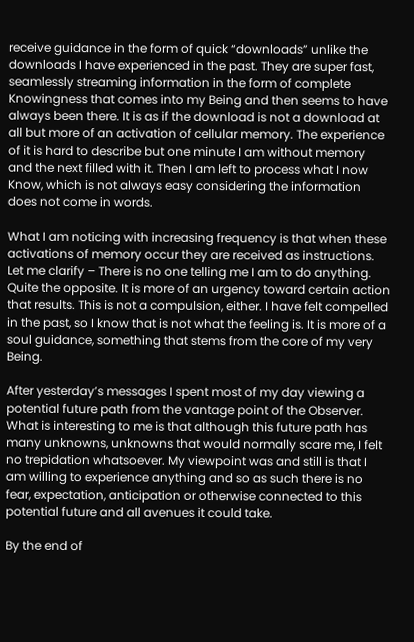receive guidance in the form of quick “downloads” unlike the downloads I have experienced in the past. They are super fast, seamlessly streaming information in the form of complete Knowingness that comes into my Being and then seems to have always been there. It is as if the download is not a download at all but more of an activation of cellular memory. The experience of it is hard to describe but one minute I am without memory and the next filled with it. Then I am left to process what I now Know, which is not always easy considering the information does not come in words.

What I am noticing with increasing frequency is that when these activations of memory occur they are received as instructions. Let me clarify – There is no one telling me I am to do anything. Quite the opposite. It is more of an urgency toward certain action that results. This is not a compulsion, either. I have felt compelled in the past, so I know that is not what the feeling is. It is more of a soul guidance, something that stems from the core of my very Being.

After yesterday’s messages I spent most of my day viewing a potential future path from the vantage point of the Observer. What is interesting to me is that although this future path has many unknowns, unknowns that would normally scare me, I felt no trepidation whatsoever. My viewpoint was and still is that I am willing to experience anything and so as such there is no fear, expectation, anticipation or otherwise connected to this potential future and all avenues it could take.

By the end of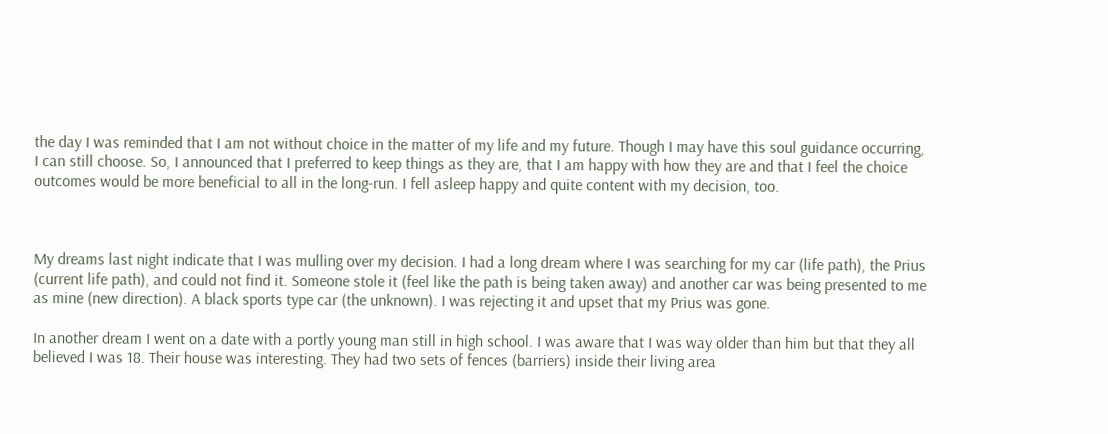the day I was reminded that I am not without choice in the matter of my life and my future. Though I may have this soul guidance occurring, I can still choose. So, I announced that I preferred to keep things as they are, that I am happy with how they are and that I feel the choice outcomes would be more beneficial to all in the long-run. I fell asleep happy and quite content with my decision, too.



My dreams last night indicate that I was mulling over my decision. I had a long dream where I was searching for my car (life path), the Prius (current life path), and could not find it. Someone stole it (feel like the path is being taken away) and another car was being presented to me as mine (new direction). A black sports type car (the unknown). I was rejecting it and upset that my Prius was gone.

In another dream I went on a date with a portly young man still in high school. I was aware that I was way older than him but that they all believed I was 18. Their house was interesting. They had two sets of fences (barriers) inside their living area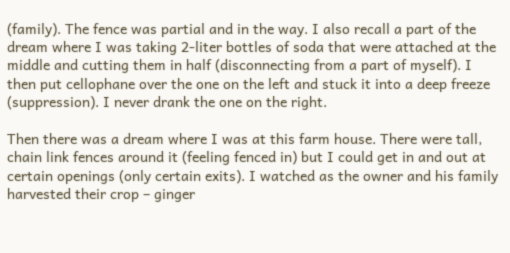(family). The fence was partial and in the way. I also recall a part of the dream where I was taking 2-liter bottles of soda that were attached at the middle and cutting them in half (disconnecting from a part of myself). I then put cellophane over the one on the left and stuck it into a deep freeze (suppression). I never drank the one on the right.

Then there was a dream where I was at this farm house. There were tall, chain link fences around it (feeling fenced in) but I could get in and out at certain openings (only certain exits). I watched as the owner and his family harvested their crop – ginger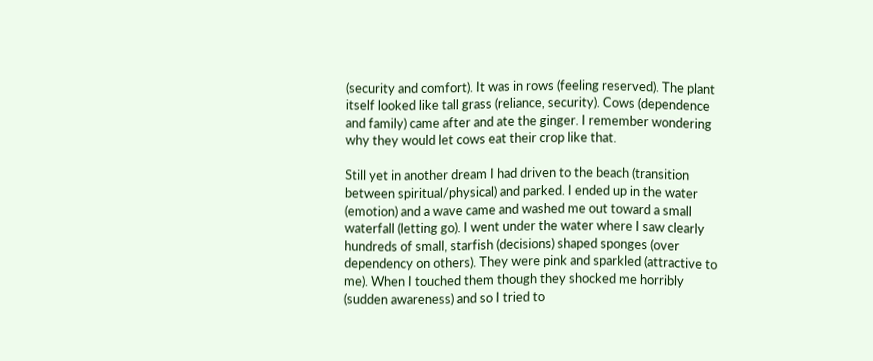(security and comfort). It was in rows (feeling reserved). The plant itself looked like tall grass (reliance, security). Cows (dependence and family) came after and ate the ginger. I remember wondering why they would let cows eat their crop like that.

Still yet in another dream I had driven to the beach (transition between spiritual/physical) and parked. I ended up in the water (emotion) and a wave came and washed me out toward a small waterfall (letting go). I went under the water where I saw clearly hundreds of small, starfish (decisions) shaped sponges (over dependency on others). They were pink and sparkled (attractive to me). When I touched them though they shocked me horribly (sudden awareness) and so I tried to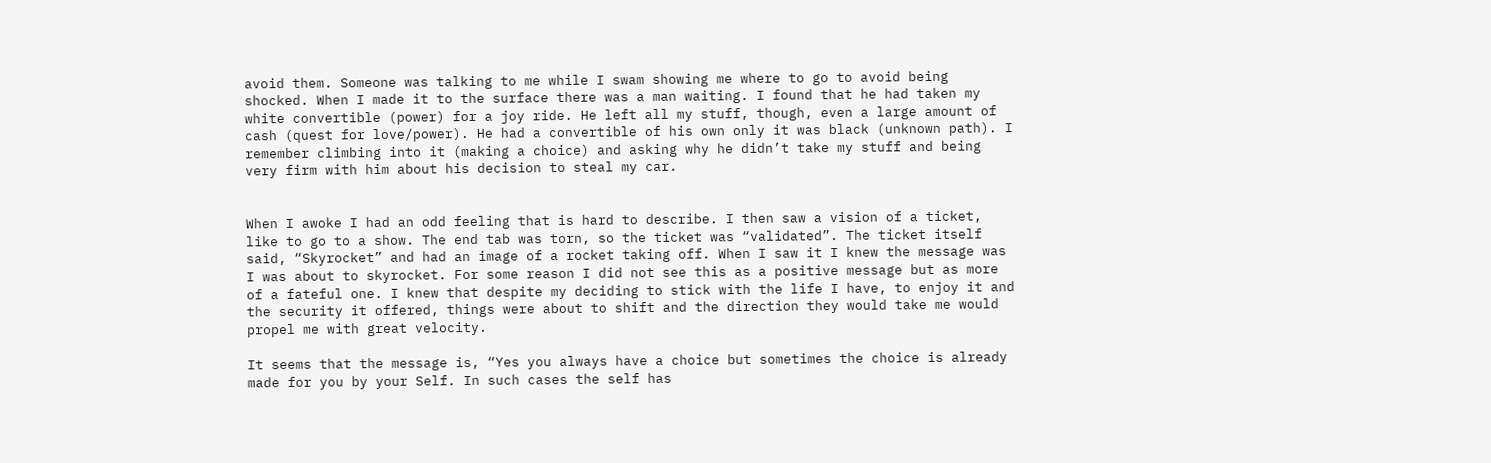avoid them. Someone was talking to me while I swam showing me where to go to avoid being shocked. When I made it to the surface there was a man waiting. I found that he had taken my white convertible (power) for a joy ride. He left all my stuff, though, even a large amount of cash (quest for love/power). He had a convertible of his own only it was black (unknown path). I remember climbing into it (making a choice) and asking why he didn’t take my stuff and being very firm with him about his decision to steal my car.


When I awoke I had an odd feeling that is hard to describe. I then saw a vision of a ticket, like to go to a show. The end tab was torn, so the ticket was “validated”. The ticket itself said, “Skyrocket” and had an image of a rocket taking off. When I saw it I knew the message was I was about to skyrocket. For some reason I did not see this as a positive message but as more of a fateful one. I knew that despite my deciding to stick with the life I have, to enjoy it and the security it offered, things were about to shift and the direction they would take me would propel me with great velocity.

It seems that the message is, “Yes you always have a choice but sometimes the choice is already made for you by your Self. In such cases the self has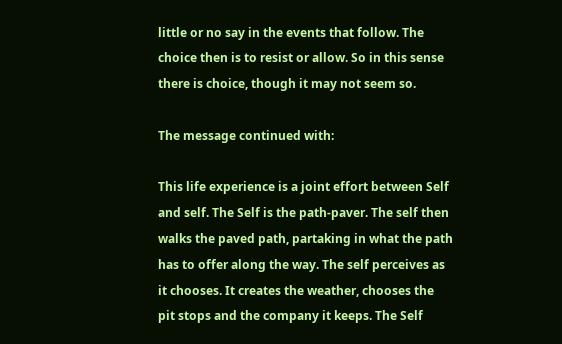little or no say in the events that follow. The choice then is to resist or allow. So in this sense there is choice, though it may not seem so.

The message continued with:

This life experience is a joint effort between Self and self. The Self is the path-paver. The self then walks the paved path, partaking in what the path has to offer along the way. The self perceives as it chooses. It creates the weather, chooses the pit stops and the company it keeps. The Self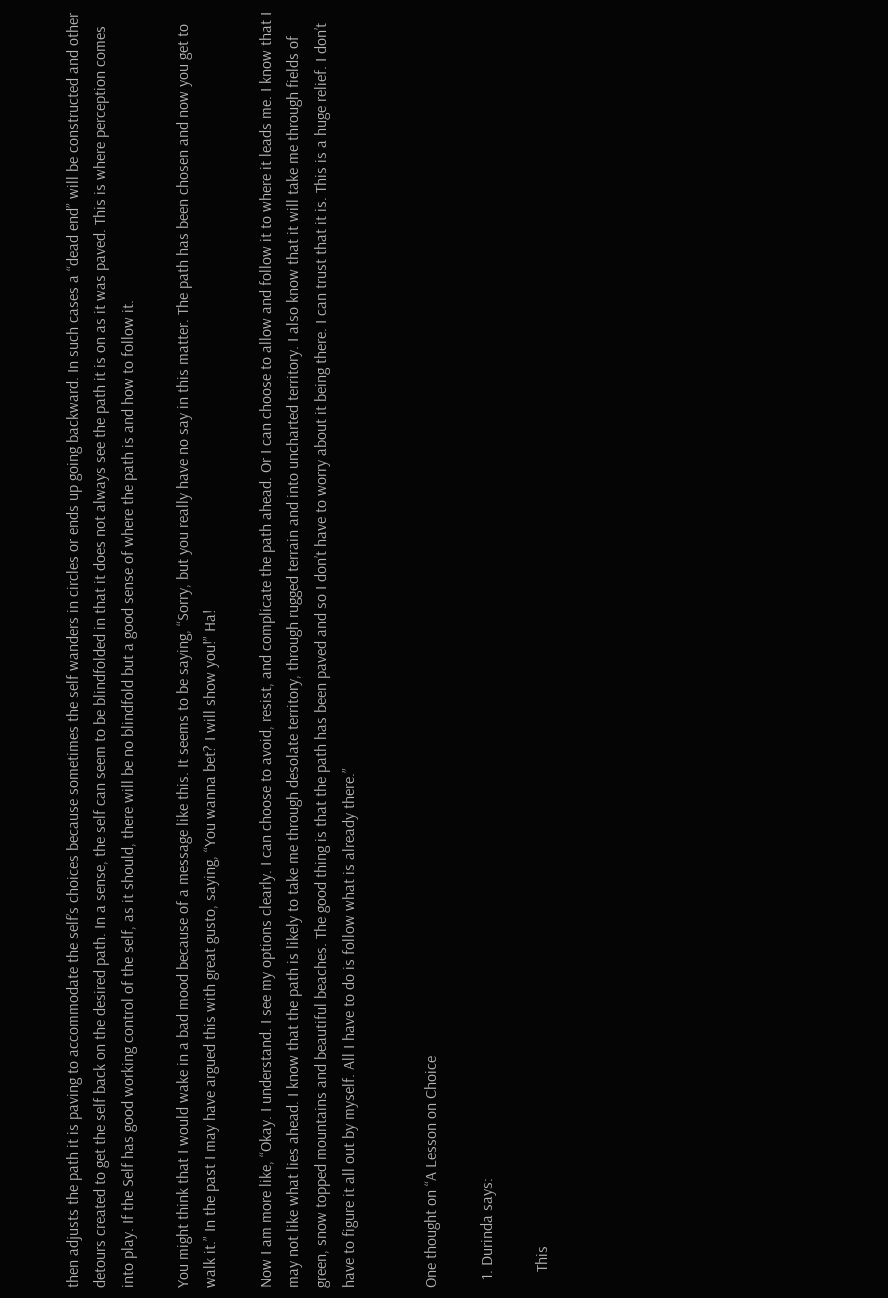then adjusts the path it is paving to accommodate the self’s choices because sometimes the self wanders in circles or ends up going backward. In such cases a “dead end” will be constructed and other detours created to get the self back on the desired path. In a sense, the self can seem to be blindfolded in that it does not always see the path it is on as it was paved. This is where perception comes into play. If the Self has good working control of the self, as it should, there will be no blindfold but a good sense of where the path is and how to follow it.

You might think that I would wake in a bad mood because of a message like this. It seems to be saying, “Sorry, but you really have no say in this matter. The path has been chosen and now you get to walk it.” In the past I may have argued this with great gusto, saying, “You wanna bet? I will show you!” Ha!

Now I am more like, “Okay. I understand. I see my options clearly. I can choose to avoid, resist, and complicate the path ahead. Or I can choose to allow and follow it to where it leads me. I know that I may not like what lies ahead. I know that the path is likely to take me through desolate territory, through rugged terrain and into uncharted territory. I also know that it will take me through fields of green, snow topped mountains and beautiful beaches. The good thing is that the path has been paved and so I don’t have to worry about it being there. I can trust that it is. This is a huge relief. I don’t have to figure it all out by myself. All I have to do is follow what is already there.”


One thought on “A Lesson on Choice

  1. Durinda says:

    This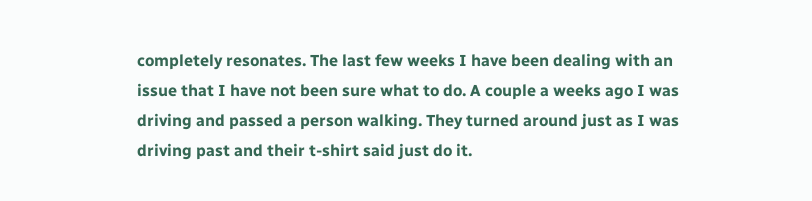completely resonates. The last few weeks I have been dealing with an issue that I have not been sure what to do. A couple a weeks ago I was driving and passed a person walking. They turned around just as I was driving past and their t-shirt said just do it.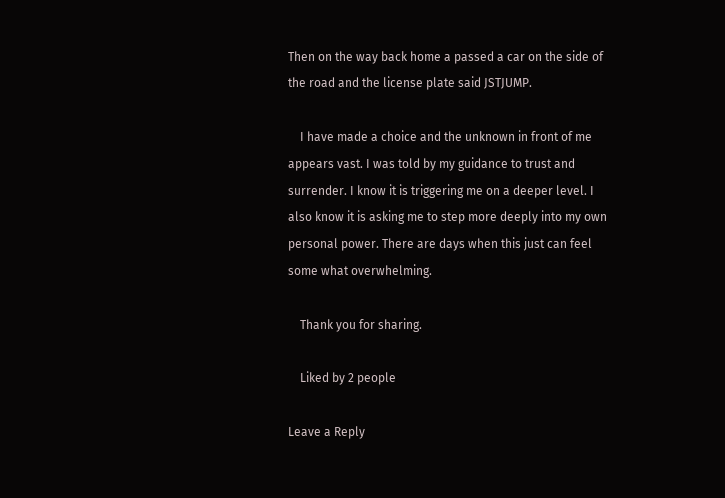Then on the way back home a passed a car on the side of the road and the license plate said JSTJUMP.

    I have made a choice and the unknown in front of me appears vast. I was told by my guidance to trust and surrender. I know it is triggering me on a deeper level. I also know it is asking me to step more deeply into my own personal power. There are days when this just can feel some what overwhelming.

    Thank you for sharing.

    Liked by 2 people

Leave a Reply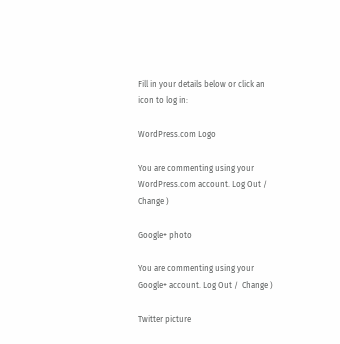Fill in your details below or click an icon to log in:

WordPress.com Logo

You are commenting using your WordPress.com account. Log Out /  Change )

Google+ photo

You are commenting using your Google+ account. Log Out /  Change )

Twitter picture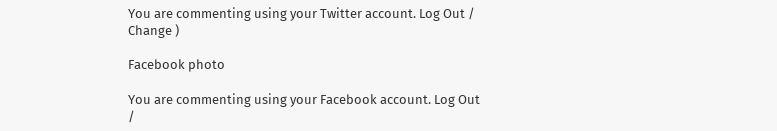You are commenting using your Twitter account. Log Out /  Change )

Facebook photo

You are commenting using your Facebook account. Log Out /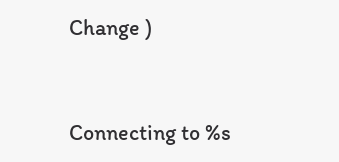Change )


Connecting to %s